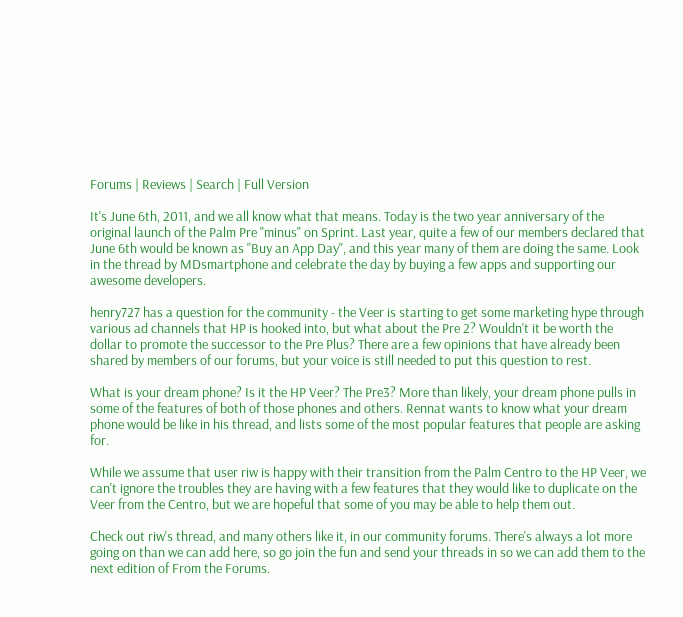Forums | Reviews | Search | Full Version

It's June 6th, 2011, and we all know what that means. Today is the two year anniversary of the original launch of the Palm Pre "minus" on Sprint. Last year, quite a few of our members declared that June 6th would be known as "Buy an App Day", and this year many of them are doing the same. Look in the thread by MDsmartphone and celebrate the day by buying a few apps and supporting our awesome developers.

henry727 has a question for the community - the Veer is starting to get some marketing hype through various ad channels that HP is hooked into, but what about the Pre 2? Wouldn't it be worth the dollar to promote the successor to the Pre Plus? There are a few opinions that have already been shared by members of our forums, but your voice is still needed to put this question to rest.

What is your dream phone? Is it the HP Veer? The Pre3? More than likely, your dream phone pulls in some of the features of both of those phones and others. Rennat wants to know what your dream phone would be like in his thread, and lists some of the most popular features that people are asking for.

While we assume that user riw is happy with their transition from the Palm Centro to the HP Veer, we can't ignore the troubles they are having with a few features that they would like to duplicate on the Veer from the Centro, but we are hopeful that some of you may be able to help them out.

Check out riw's thread, and many others like it, in our community forums. There's always a lot more going on than we can add here, so go join the fun and send your threads in so we can add them to the next edition of From the Forums.